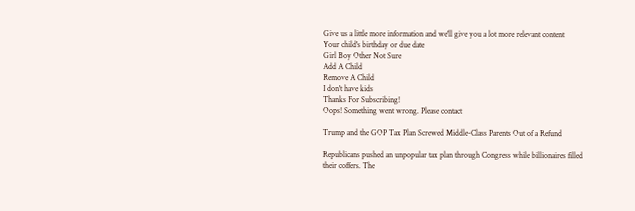Give us a little more information and we'll give you a lot more relevant content
Your child's birthday or due date
Girl Boy Other Not Sure
Add A Child
Remove A Child
I don't have kids
Thanks For Subscribing!
Oops! Something went wrong. Please contact

Trump and the GOP Tax Plan Screwed Middle-Class Parents Out of a Refund

Republicans pushed an unpopular tax plan through Congress while billionaires filled their coffers. The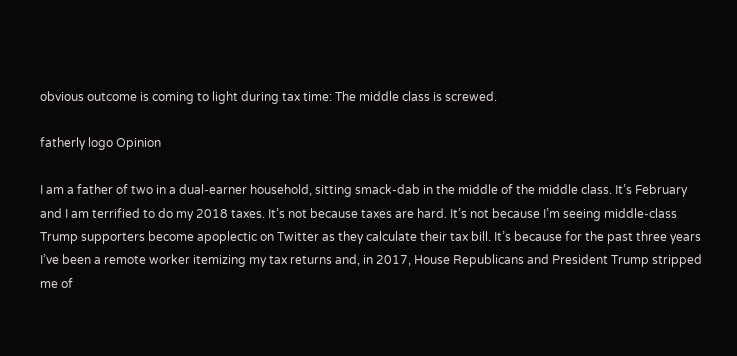obvious outcome is coming to light during tax time: The middle class is screwed.

fatherly logo Opinion

I am a father of two in a dual-earner household, sitting smack-dab in the middle of the middle class. It’s February and I am terrified to do my 2018 taxes. It’s not because taxes are hard. It’s not because I’m seeing middle-class Trump supporters become apoplectic on Twitter as they calculate their tax bill. It’s because for the past three years I’ve been a remote worker itemizing my tax returns and, in 2017, House Republicans and President Trump stripped me of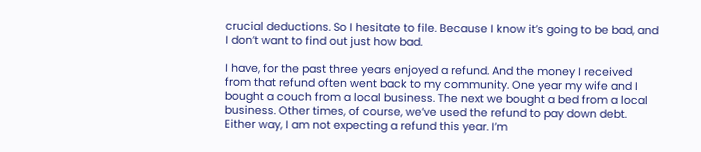crucial deductions. So I hesitate to file. Because I know it’s going to be bad, and I don’t want to find out just how bad.

I have, for the past three years enjoyed a refund. And the money I received from that refund often went back to my community. One year my wife and I bought a couch from a local business. The next we bought a bed from a local business. Other times, of course, we’ve used the refund to pay down debt. Either way, I am not expecting a refund this year. I’m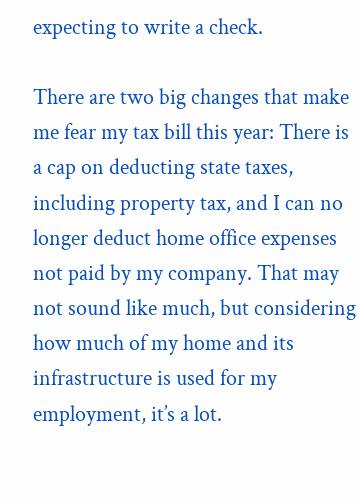expecting to write a check.

There are two big changes that make me fear my tax bill this year: There is a cap on deducting state taxes, including property tax, and I can no longer deduct home office expenses not paid by my company. That may not sound like much, but considering how much of my home and its infrastructure is used for my employment, it’s a lot.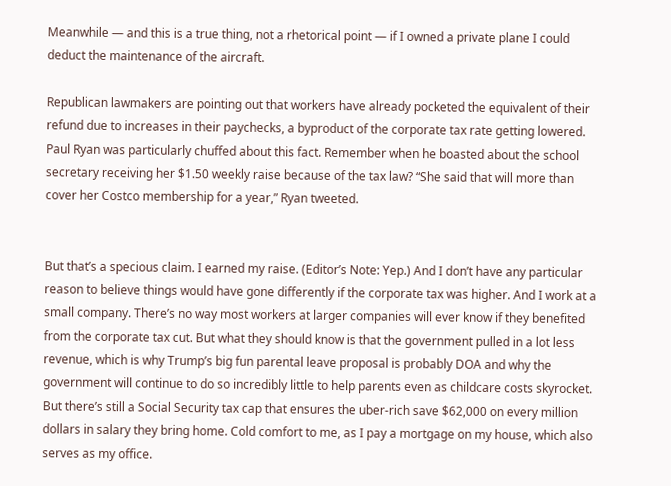Meanwhile — and this is a true thing, not a rhetorical point — if I owned a private plane I could deduct the maintenance of the aircraft.

Republican lawmakers are pointing out that workers have already pocketed the equivalent of their refund due to increases in their paychecks, a byproduct of the corporate tax rate getting lowered. Paul Ryan was particularly chuffed about this fact. Remember when he boasted about the school secretary receiving her $1.50 weekly raise because of the tax law? “She said that will more than cover her Costco membership for a year,” Ryan tweeted.


But that’s a specious claim. I earned my raise. (Editor’s Note: Yep.) And I don’t have any particular reason to believe things would have gone differently if the corporate tax was higher. And I work at a small company. There’s no way most workers at larger companies will ever know if they benefited from the corporate tax cut. But what they should know is that the government pulled in a lot less revenue, which is why Trump’s big fun parental leave proposal is probably DOA and why the government will continue to do so incredibly little to help parents even as childcare costs skyrocket. But there’s still a Social Security tax cap that ensures the uber-rich save $62,000 on every million dollars in salary they bring home. Cold comfort to me, as I pay a mortgage on my house, which also serves as my office.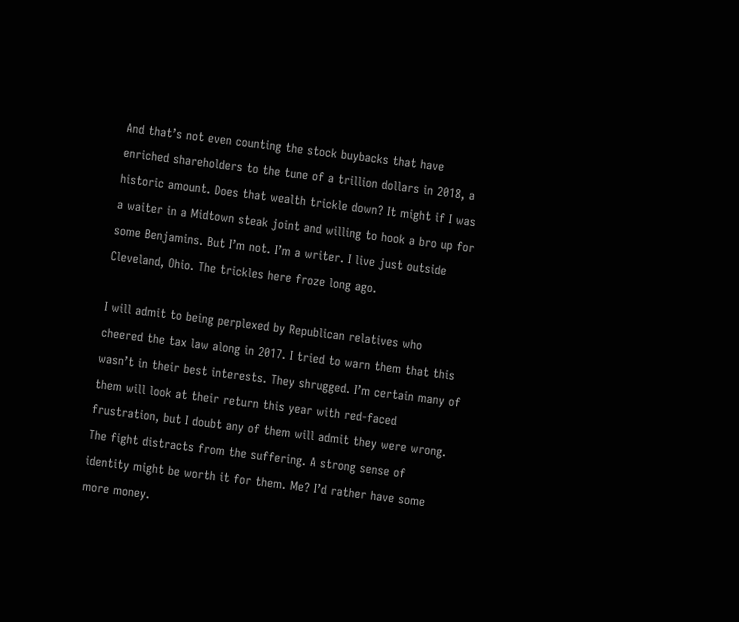And that’s not even counting the stock buybacks that have enriched shareholders to the tune of a trillion dollars in 2018, a historic amount. Does that wealth trickle down? It might if I was a waiter in a Midtown steak joint and willing to hook a bro up for some Benjamins. But I’m not. I’m a writer. I live just outside Cleveland, Ohio. The trickles here froze long ago.

I will admit to being perplexed by Republican relatives who cheered the tax law along in 2017. I tried to warn them that this wasn’t in their best interests. They shrugged. I’m certain many of them will look at their return this year with red-faced frustration, but I doubt any of them will admit they were wrong. The fight distracts from the suffering. A strong sense of identity might be worth it for them. Me? I’d rather have some more money.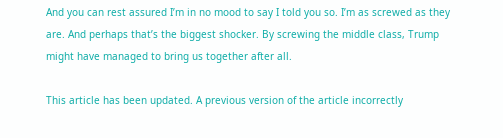And you can rest assured I’m in no mood to say I told you so. I’m as screwed as they are. And perhaps that’s the biggest shocker. By screwing the middle class, Trump might have managed to bring us together after all.

This article has been updated. A previous version of the article incorrectly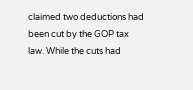claimed two deductions had been cut by the GOP tax law. While the cuts had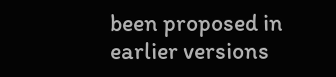been proposed in earlier versions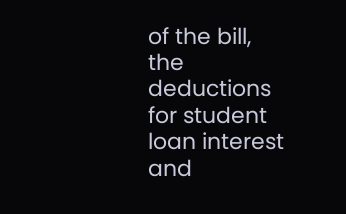of the bill, the deductions for student loan interest and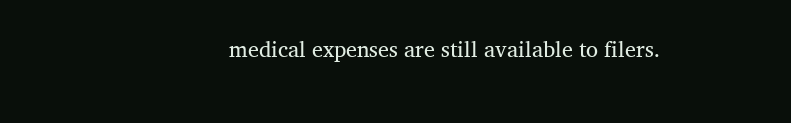medical expenses are still available to filers.